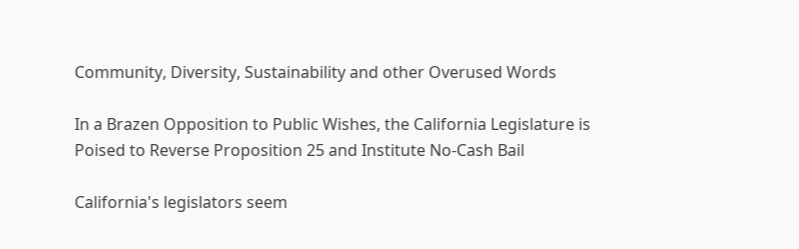Community, Diversity, Sustainability and other Overused Words

In a Brazen Opposition to Public Wishes, the California Legislature is Poised to Reverse Proposition 25 and Institute No-Cash Bail

California's legislators seem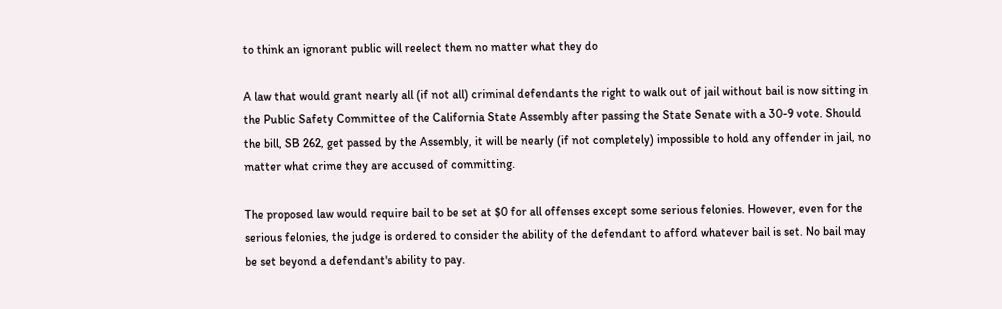to think an ignorant public will reelect them no matter what they do

A law that would grant nearly all (if not all) criminal defendants the right to walk out of jail without bail is now sitting in the Public Safety Committee of the California State Assembly after passing the State Senate with a 30-9 vote. Should the bill, SB 262, get passed by the Assembly, it will be nearly (if not completely) impossible to hold any offender in jail, no matter what crime they are accused of committing.

The proposed law would require bail to be set at $0 for all offenses except some serious felonies. However, even for the serious felonies, the judge is ordered to consider the ability of the defendant to afford whatever bail is set. No bail may be set beyond a defendant's ability to pay.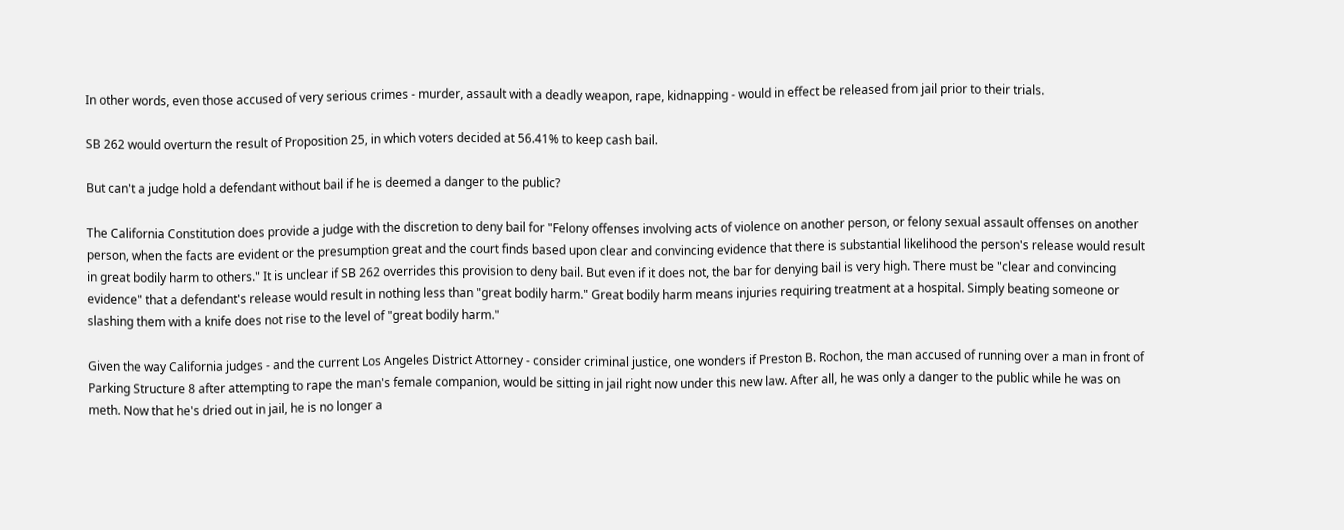In other words, even those accused of very serious crimes - murder, assault with a deadly weapon, rape, kidnapping - would in effect be released from jail prior to their trials.

SB 262 would overturn the result of Proposition 25, in which voters decided at 56.41% to keep cash bail.

But can't a judge hold a defendant without bail if he is deemed a danger to the public?

The California Constitution does provide a judge with the discretion to deny bail for "Felony offenses involving acts of violence on another person, or felony sexual assault offenses on another person, when the facts are evident or the presumption great and the court finds based upon clear and convincing evidence that there is substantial likelihood the person's release would result in great bodily harm to others." It is unclear if SB 262 overrides this provision to deny bail. But even if it does not, the bar for denying bail is very high. There must be "clear and convincing evidence" that a defendant's release would result in nothing less than "great bodily harm." Great bodily harm means injuries requiring treatment at a hospital. Simply beating someone or slashing them with a knife does not rise to the level of "great bodily harm."

Given the way California judges - and the current Los Angeles District Attorney - consider criminal justice, one wonders if Preston B. Rochon, the man accused of running over a man in front of Parking Structure 8 after attempting to rape the man's female companion, would be sitting in jail right now under this new law. After all, he was only a danger to the public while he was on meth. Now that he's dried out in jail, he is no longer a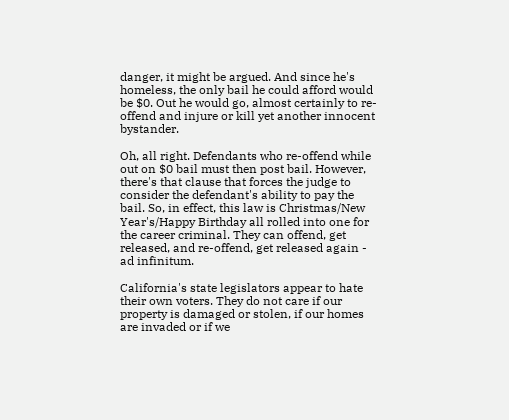danger, it might be argued. And since he's homeless, the only bail he could afford would be $0. Out he would go, almost certainly to re-offend and injure or kill yet another innocent bystander.

Oh, all right. Defendants who re-offend while out on $0 bail must then post bail. However, there's that clause that forces the judge to consider the defendant's ability to pay the bail. So, in effect, this law is Christmas/New Year's/Happy Birthday all rolled into one for the career criminal. They can offend, get released, and re-offend, get released again - ad infinitum.

California's state legislators appear to hate their own voters. They do not care if our property is damaged or stolen, if our homes are invaded or if we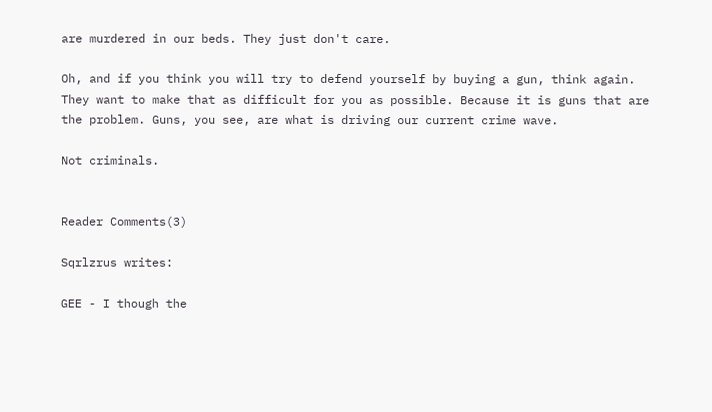are murdered in our beds. They just don't care.

Oh, and if you think you will try to defend yourself by buying a gun, think again. They want to make that as difficult for you as possible. Because it is guns that are the problem. Guns, you see, are what is driving our current crime wave.

Not criminals.


Reader Comments(3)

Sqrlzrus writes:

GEE - I though the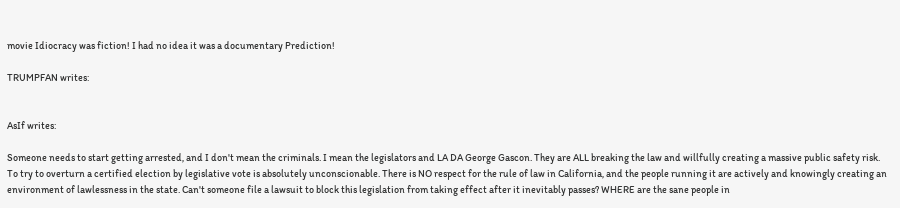movie Idiocracy was fiction! I had no idea it was a documentary Prediction!

TRUMPFAN writes:


AsIf writes:

Someone needs to start getting arrested, and I don't mean the criminals. I mean the legislators and LA DA George Gascon. They are ALL breaking the law and willfully creating a massive public safety risk. To try to overturn a certified election by legislative vote is absolutely unconscionable. There is NO respect for the rule of law in California, and the people running it are actively and knowingly creating an environment of lawlessness in the state. Can't someone file a lawsuit to block this legislation from taking effect after it inevitably passes? WHERE are the sane people in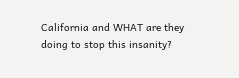California and WHAT are they doing to stop this insanity?